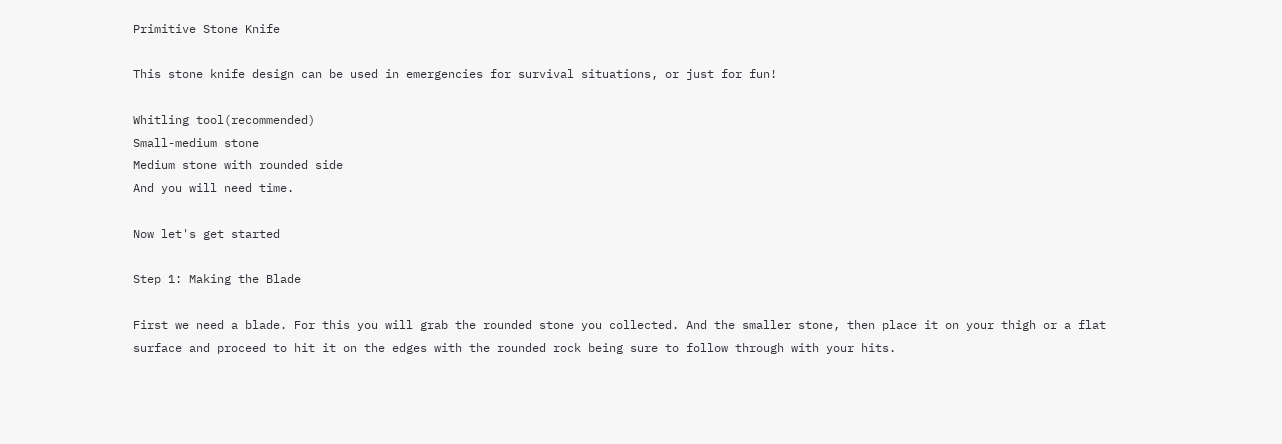Primitive Stone Knife

This stone knife design can be used in emergencies for survival situations, or just for fun!

Whitling tool(recommended)
Small-medium stone
Medium stone with rounded side
And you will need time.

Now let's get started

Step 1: Making the Blade

First we need a blade. For this you will grab the rounded stone you collected. And the smaller stone, then place it on your thigh or a flat surface and proceed to hit it on the edges with the rounded rock being sure to follow through with your hits.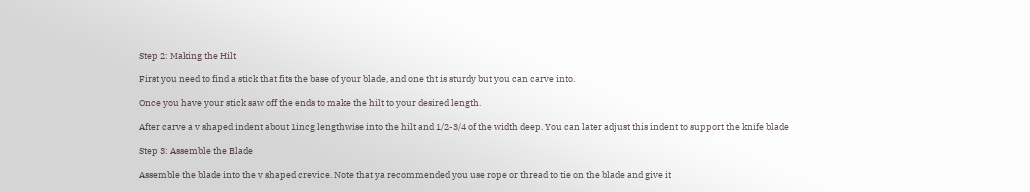Step 2: Making the Hilt

First you need to find a stick that fits the base of your blade, and one tht is sturdy but you can carve into.

Once you have your stick saw off the ends to make the hilt to your desired length.

After carve a v shaped indent about 1incg lengthwise into the hilt and 1/2-3/4 of the width deep. You can later adjust this indent to support the knife blade

Step 3: Assemble the Blade

Assemble the blade into the v shaped crevice. Note that ya recommended you use rope or thread to tie on the blade and give it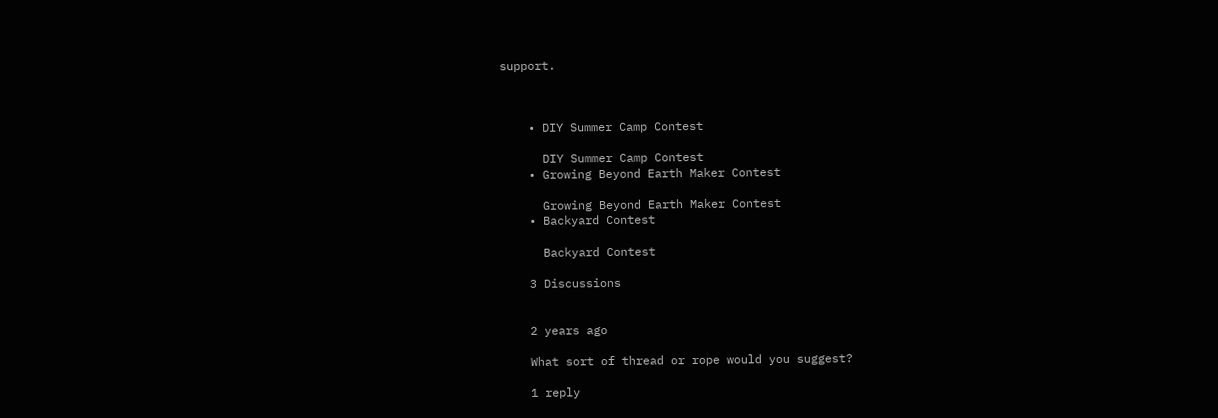support.



    • DIY Summer Camp Contest

      DIY Summer Camp Contest
    • Growing Beyond Earth Maker Contest

      Growing Beyond Earth Maker Contest
    • Backyard Contest

      Backyard Contest

    3 Discussions


    2 years ago

    What sort of thread or rope would you suggest?

    1 reply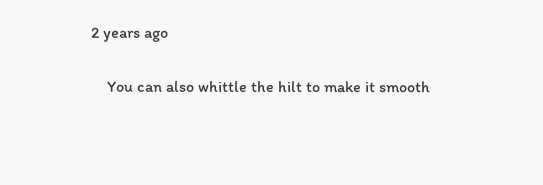2 years ago

    You can also whittle the hilt to make it smooth